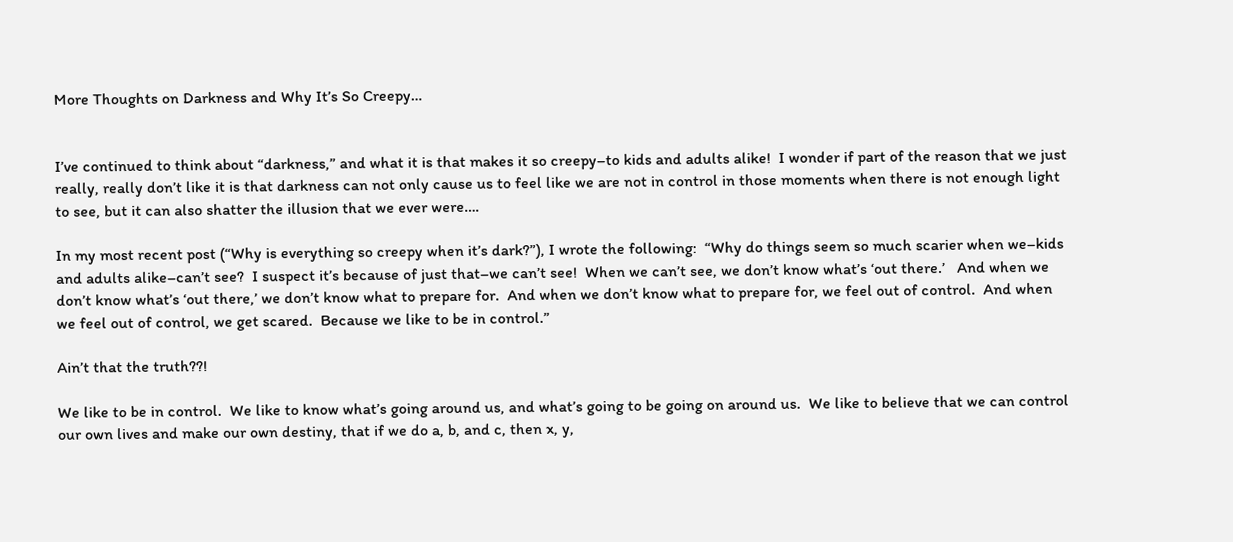More Thoughts on Darkness and Why It’s So Creepy…


I’ve continued to think about “darkness,” and what it is that makes it so creepy–to kids and adults alike!  I wonder if part of the reason that we just really, really don’t like it is that darkness can not only cause us to feel like we are not in control in those moments when there is not enough light to see, but it can also shatter the illusion that we ever were….

In my most recent post (“Why is everything so creepy when it’s dark?”), I wrote the following:  “Why do things seem so much scarier when we–kids and adults alike–can’t see?  I suspect it’s because of just that–we can’t see!  When we can’t see, we don’t know what’s ‘out there.’   And when we don’t know what’s ‘out there,’ we don’t know what to prepare for.  And when we don’t know what to prepare for, we feel out of control.  And when we feel out of control, we get scared.  Because we like to be in control.”

Ain’t that the truth??!

We like to be in control.  We like to know what’s going around us, and what’s going to be going on around us.  We like to believe that we can control our own lives and make our own destiny, that if we do a, b, and c, then x, y,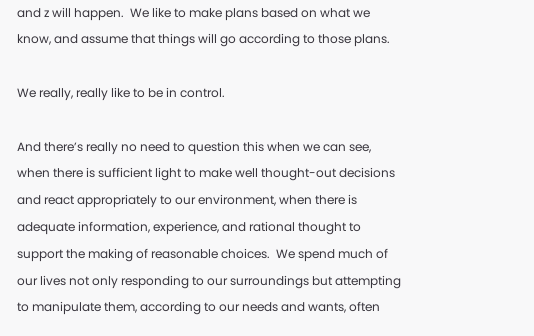and z will happen.  We like to make plans based on what we know, and assume that things will go according to those plans.

We really, really like to be in control.

And there’s really no need to question this when we can see, when there is sufficient light to make well thought-out decisions and react appropriately to our environment, when there is adequate information, experience, and rational thought to support the making of reasonable choices.  We spend much of our lives not only responding to our surroundings but attempting to manipulate them, according to our needs and wants, often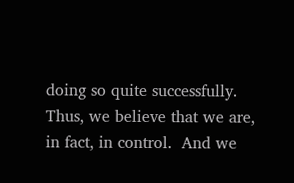doing so quite successfully.  Thus, we believe that we are, in fact, in control.  And we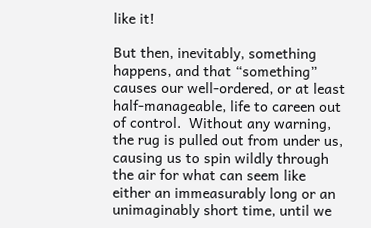like it!

But then, inevitably, something happens, and that “something” causes our well-ordered, or at least half-manageable, life to careen out of control.  Without any warning, the rug is pulled out from under us, causing us to spin wildly through the air for what can seem like either an immeasurably long or an unimaginably short time, until we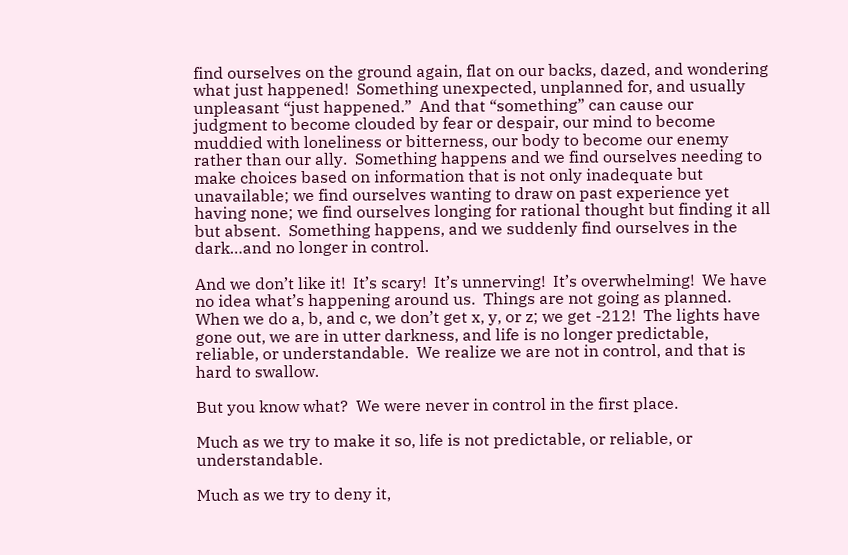find ourselves on the ground again, flat on our backs, dazed, and wondering what just happened!  Something unexpected, unplanned for, and usually unpleasant “just happened.”  And that “something” can cause our judgment to become clouded by fear or despair, our mind to become muddied with loneliness or bitterness, our body to become our enemy rather than our ally.  Something happens and we find ourselves needing to make choices based on information that is not only inadequate but unavailable; we find ourselves wanting to draw on past experience yet having none; we find ourselves longing for rational thought but finding it all but absent.  Something happens, and we suddenly find ourselves in the dark…and no longer in control.

And we don’t like it!  It’s scary!  It’s unnerving!  It’s overwhelming!  We have no idea what’s happening around us.  Things are not going as planned.  When we do a, b, and c, we don’t get x, y, or z; we get -212!  The lights have gone out, we are in utter darkness, and life is no longer predictable, reliable, or understandable.  We realize we are not in control, and that is hard to swallow.

But you know what?  We were never in control in the first place.

Much as we try to make it so, life is not predictable, or reliable, or understandable.

Much as we try to deny it,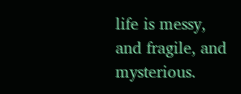life is messy, and fragile, and mysterious.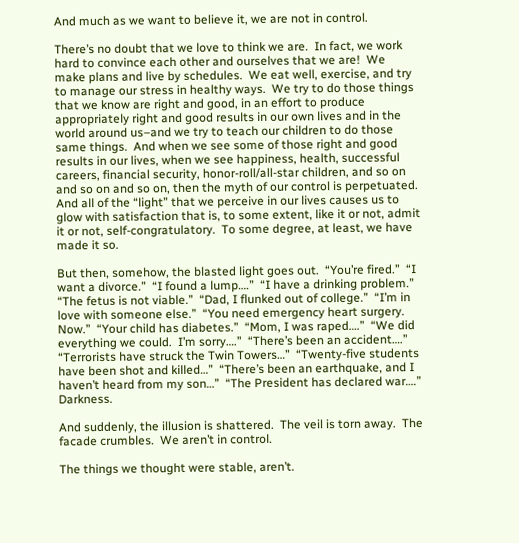And much as we want to believe it, we are not in control.

There’s no doubt that we love to think we are.  In fact, we work hard to convince each other and ourselves that we are!  We make plans and live by schedules.  We eat well, exercise, and try to manage our stress in healthy ways.  We try to do those things that we know are right and good, in an effort to produce appropriately right and good results in our own lives and in the world around us–and we try to teach our children to do those same things.  And when we see some of those right and good results in our lives, when we see happiness, health, successful careers, financial security, honor-roll/all-star children, and so on and so on and so on, then the myth of our control is perpetuated.  And all of the “light” that we perceive in our lives causes us to glow with satisfaction that is, to some extent, like it or not, admit it or not, self-congratulatory.  To some degree, at least, we have made it so.

But then, somehow, the blasted light goes out.  “You’re fired.”  “I want a divorce.”  “I found a lump….”  “I have a drinking problem.”  “The fetus is not viable.”  “Dad, I flunked out of college.”  “I’m in love with someone else.”  “You need emergency heart surgery.  Now.”  “Your child has diabetes.”  “Mom, I was raped….”  “We did everything we could.  I’m sorry….”  “There’s been an accident….”  “Terrorists have struck the Twin Towers…”  “Twenty-five students have been shot and killed…”  “There’s been an earthquake, and I haven’t heard from my son…”  “The President has declared war….”  Darkness.

And suddenly, the illusion is shattered.  The veil is torn away.  The facade crumbles.  We aren’t in control.

The things we thought were stable, aren’t.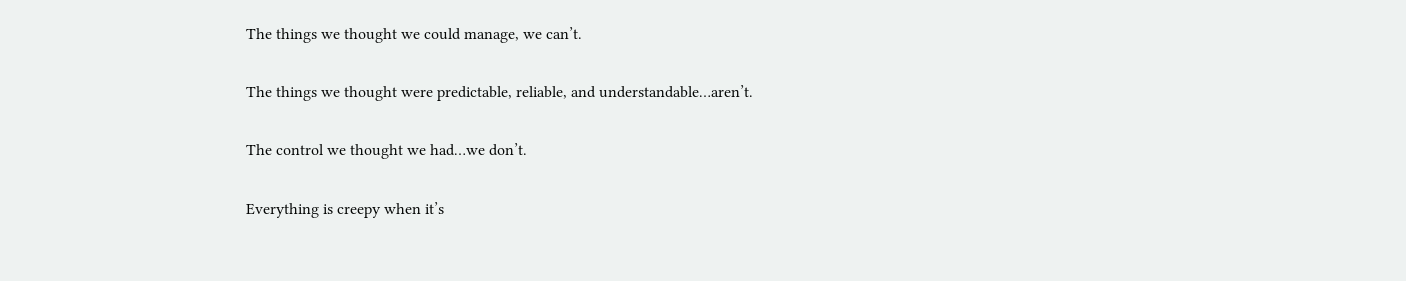The things we thought we could manage, we can’t.

The things we thought were predictable, reliable, and understandable…aren’t.

The control we thought we had…we don’t.

Everything is creepy when it’s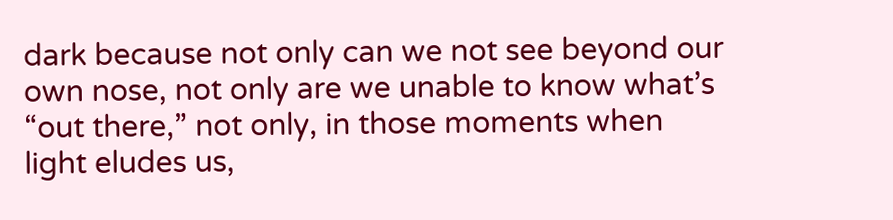dark because not only can we not see beyond our own nose, not only are we unable to know what’s “out there,” not only, in those moments when light eludes us,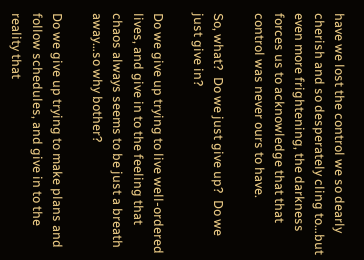have we lost the control we so dearly cherish and so desperately cling to…but even more frightening, the darkness forces us to acknowledge that that control was never ours to have.

So, what?  Do we just give up?  Do we just give in?

Do we give up trying to live well-ordered lives, and give in to the feeling that chaos always seems to be just a breath away…so why bother?

Do we give up trying to make plans and follow schedules, and give in to the reality that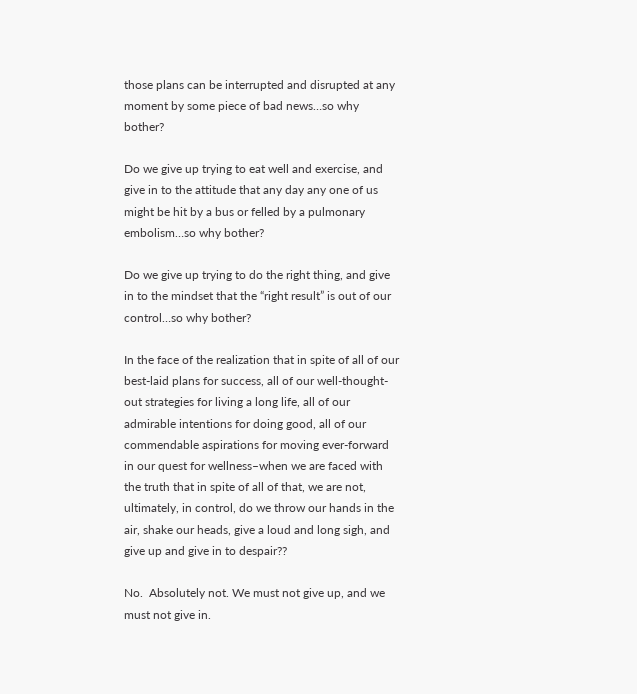those plans can be interrupted and disrupted at any moment by some piece of bad news…so why bother?

Do we give up trying to eat well and exercise, and give in to the attitude that any day any one of us might be hit by a bus or felled by a pulmonary embolism…so why bother?

Do we give up trying to do the right thing, and give in to the mindset that the “right result” is out of our control…so why bother?

In the face of the realization that in spite of all of our best-laid plans for success, all of our well-thought-out strategies for living a long life, all of our admirable intentions for doing good, all of our commendable aspirations for moving ever-forward in our quest for wellness–when we are faced with the truth that in spite of all of that, we are not, ultimately, in control, do we throw our hands in the air, shake our heads, give a loud and long sigh, and give up and give in to despair??

No.  Absolutely not. We must not give up, and we must not give in.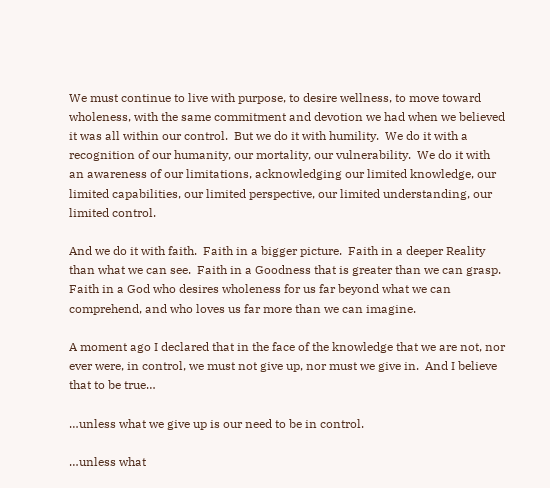We must continue to live with purpose, to desire wellness, to move toward wholeness, with the same commitment and devotion we had when we believed it was all within our control.  But we do it with humility.  We do it with a recognition of our humanity, our mortality, our vulnerability.  We do it with an awareness of our limitations, acknowledging our limited knowledge, our limited capabilities, our limited perspective, our limited understanding, our limited control.

And we do it with faith.  Faith in a bigger picture.  Faith in a deeper Reality than what we can see.  Faith in a Goodness that is greater than we can grasp.  Faith in a God who desires wholeness for us far beyond what we can comprehend, and who loves us far more than we can imagine.

A moment ago I declared that in the face of the knowledge that we are not, nor ever were, in control, we must not give up, nor must we give in.  And I believe that to be true…

…unless what we give up is our need to be in control.

…unless what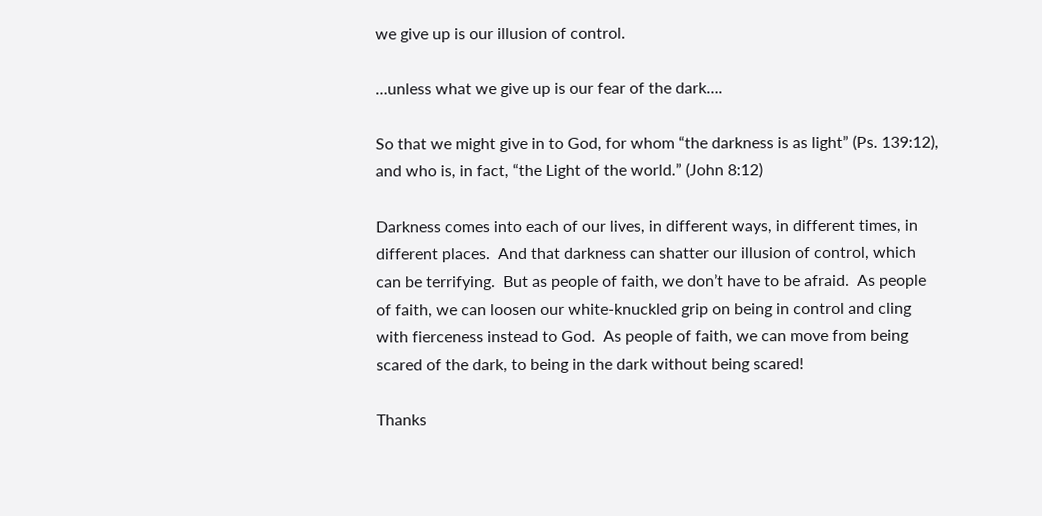we give up is our illusion of control.

…unless what we give up is our fear of the dark….

So that we might give in to God, for whom “the darkness is as light” (Ps. 139:12), and who is, in fact, “the Light of the world.” (John 8:12)

Darkness comes into each of our lives, in different ways, in different times, in different places.  And that darkness can shatter our illusion of control, which can be terrifying.  But as people of faith, we don’t have to be afraid.  As people of faith, we can loosen our white-knuckled grip on being in control and cling with fierceness instead to God.  As people of faith, we can move from being scared of the dark, to being in the dark without being scared!

Thanks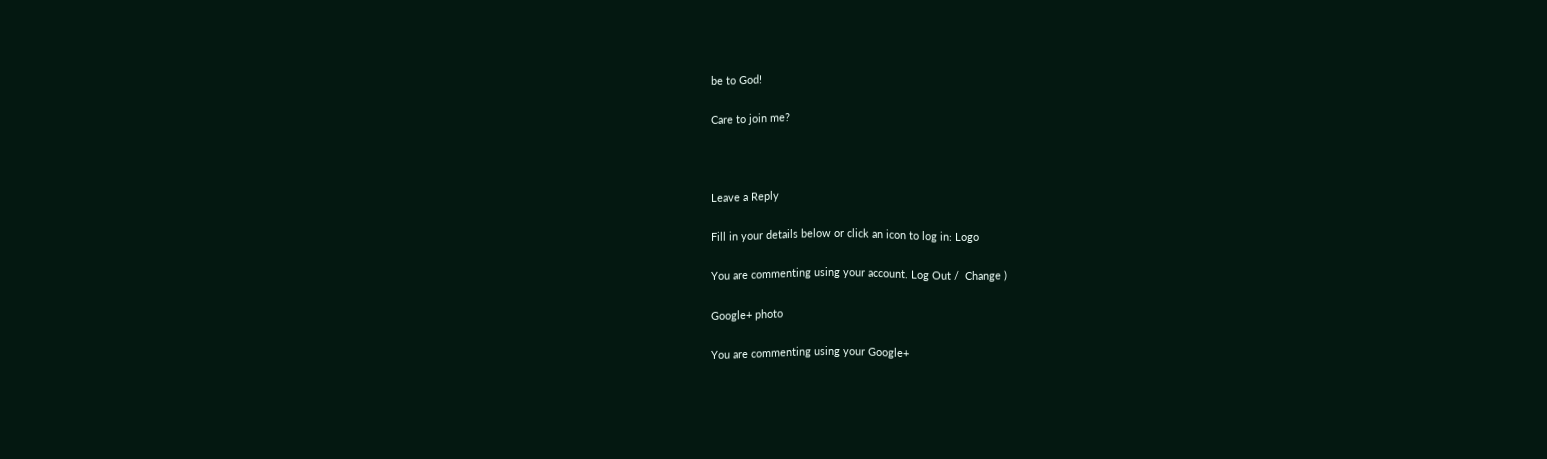be to God!

Care to join me?



Leave a Reply

Fill in your details below or click an icon to log in: Logo

You are commenting using your account. Log Out /  Change )

Google+ photo

You are commenting using your Google+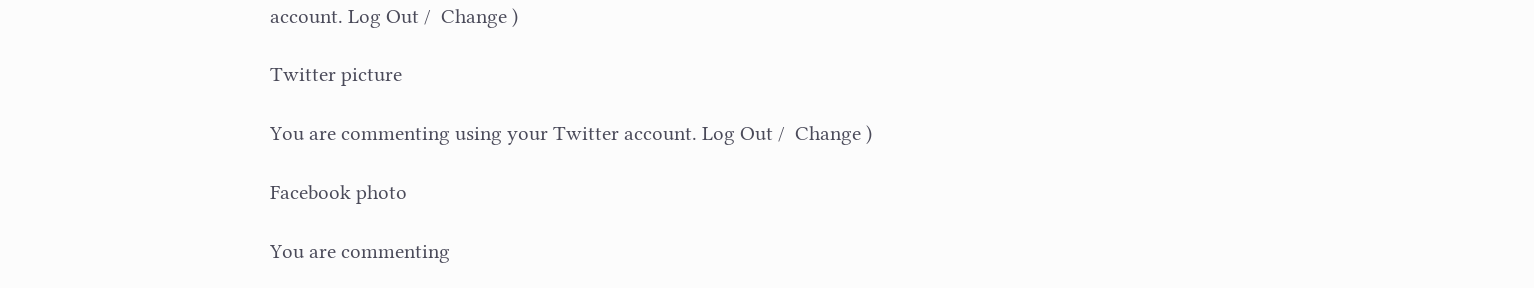account. Log Out /  Change )

Twitter picture

You are commenting using your Twitter account. Log Out /  Change )

Facebook photo

You are commenting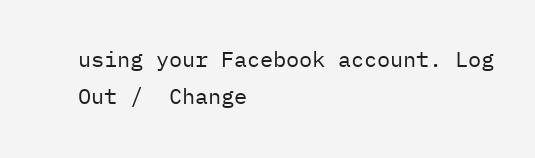using your Facebook account. Log Out /  Change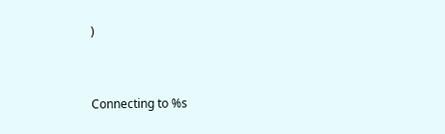)


Connecting to %s